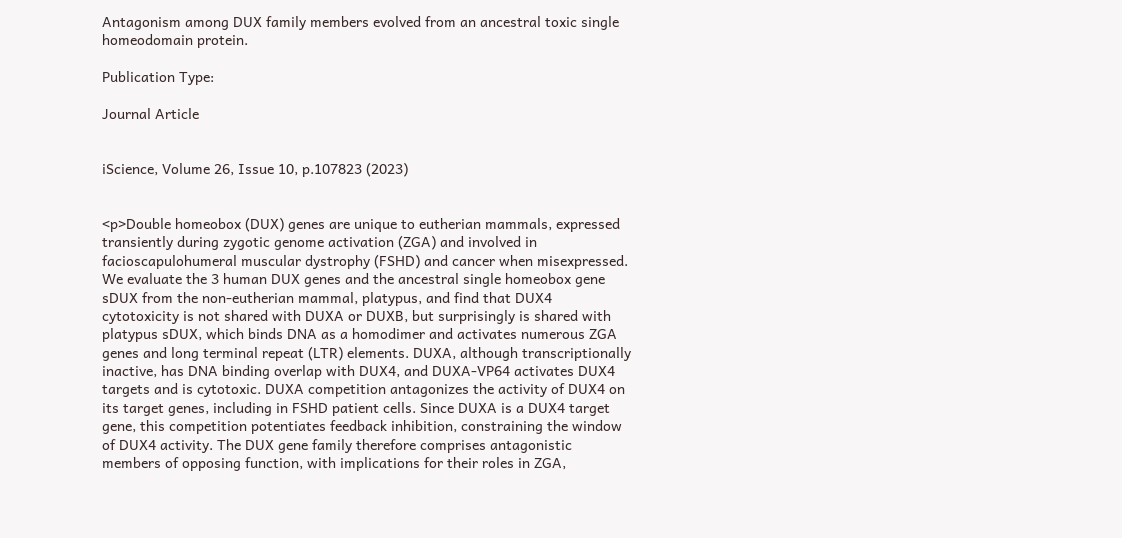Antagonism among DUX family members evolved from an ancestral toxic single homeodomain protein.

Publication Type:

Journal Article


iScience, Volume 26, Issue 10, p.107823 (2023)


<p>Double homeobox (DUX) genes are unique to eutherian mammals, expressed transiently during zygotic genome activation (ZGA) and involved in facioscapulohumeral muscular dystrophy (FSHD) and cancer when misexpressed. We evaluate the 3 human DUX genes and the ancestral single homeobox gene sDUX from the non-eutherian mammal, platypus, and find that DUX4 cytotoxicity is not shared with DUXA or DUXB, but surprisingly is shared with platypus sDUX, which binds DNA as a homodimer and activates numerous ZGA genes and long terminal repeat (LTR) elements. DUXA, although transcriptionally inactive, has DNA binding overlap with DUX4, and DUXA-VP64 activates DUX4 targets and is cytotoxic. DUXA competition antagonizes the activity of DUX4 on its target genes, including in FSHD patient cells. Since DUXA is a DUX4 target gene, this competition potentiates feedback inhibition, constraining the window of DUX4 activity. The DUX gene family therefore comprises antagonistic members of opposing function, with implications for their roles in ZGA,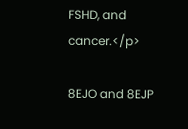FSHD, and cancer.</p>

8EJO and 8EJP